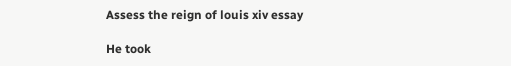Assess the reign of louis xiv essay

He took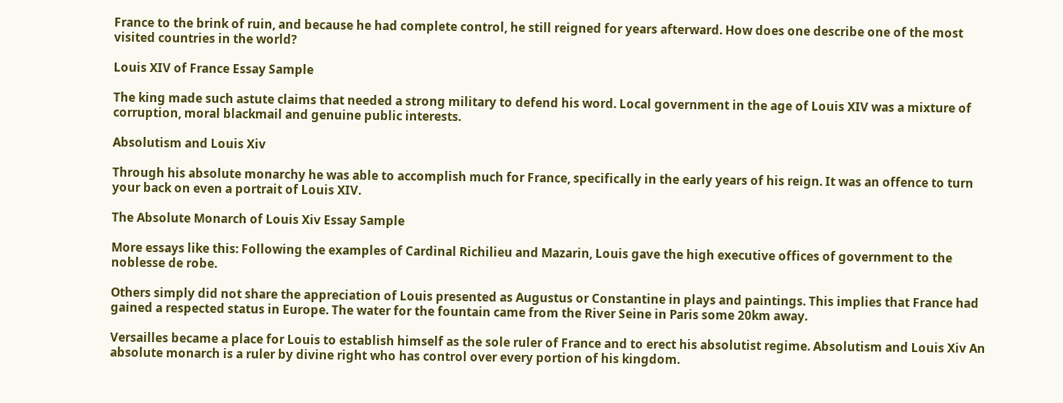France to the brink of ruin, and because he had complete control, he still reigned for years afterward. How does one describe one of the most visited countries in the world?

Louis XIV of France Essay Sample

The king made such astute claims that needed a strong military to defend his word. Local government in the age of Louis XIV was a mixture of corruption, moral blackmail and genuine public interests.

Absolutism and Louis Xiv

Through his absolute monarchy he was able to accomplish much for France, specifically in the early years of his reign. It was an offence to turn your back on even a portrait of Louis XIV.

The Absolute Monarch of Louis Xiv Essay Sample

More essays like this: Following the examples of Cardinal Richilieu and Mazarin, Louis gave the high executive offices of government to the noblesse de robe.

Others simply did not share the appreciation of Louis presented as Augustus or Constantine in plays and paintings. This implies that France had gained a respected status in Europe. The water for the fountain came from the River Seine in Paris some 20km away.

Versailles became a place for Louis to establish himself as the sole ruler of France and to erect his absolutist regime. Absolutism and Louis Xiv An absolute monarch is a ruler by divine right who has control over every portion of his kingdom.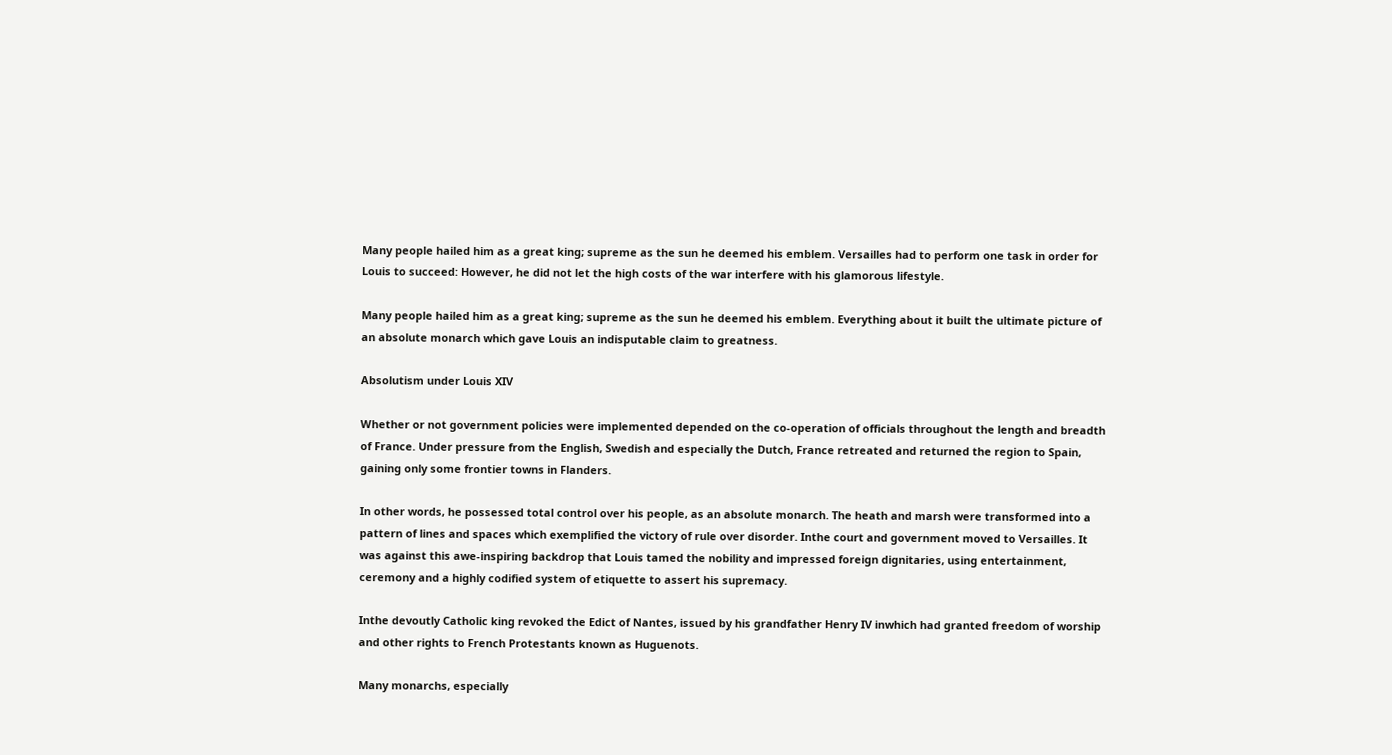Many people hailed him as a great king; supreme as the sun he deemed his emblem. Versailles had to perform one task in order for Louis to succeed: However, he did not let the high costs of the war interfere with his glamorous lifestyle.

Many people hailed him as a great king; supreme as the sun he deemed his emblem. Everything about it built the ultimate picture of an absolute monarch which gave Louis an indisputable claim to greatness.

Absolutism under Louis XIV

Whether or not government policies were implemented depended on the co-operation of officials throughout the length and breadth of France. Under pressure from the English, Swedish and especially the Dutch, France retreated and returned the region to Spain, gaining only some frontier towns in Flanders.

In other words, he possessed total control over his people, as an absolute monarch. The heath and marsh were transformed into a pattern of lines and spaces which exemplified the victory of rule over disorder. Inthe court and government moved to Versailles. It was against this awe-inspiring backdrop that Louis tamed the nobility and impressed foreign dignitaries, using entertainment, ceremony and a highly codified system of etiquette to assert his supremacy.

Inthe devoutly Catholic king revoked the Edict of Nantes, issued by his grandfather Henry IV inwhich had granted freedom of worship and other rights to French Protestants known as Huguenots.

Many monarchs, especially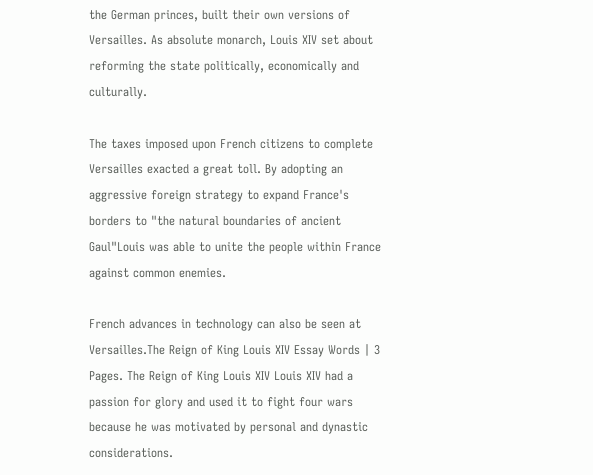the German princes, built their own versions of Versailles. As absolute monarch, Louis XIV set about reforming the state politically, economically and culturally.

The taxes imposed upon French citizens to complete Versailles exacted a great toll. By adopting an aggressive foreign strategy to expand France's borders to "the natural boundaries of ancient Gaul"Louis was able to unite the people within France against common enemies.

French advances in technology can also be seen at Versailles.The Reign of King Louis XIV Essay Words | 3 Pages. The Reign of King Louis XIV Louis XIV had a passion for glory and used it to fight four wars because he was motivated by personal and dynastic considerations.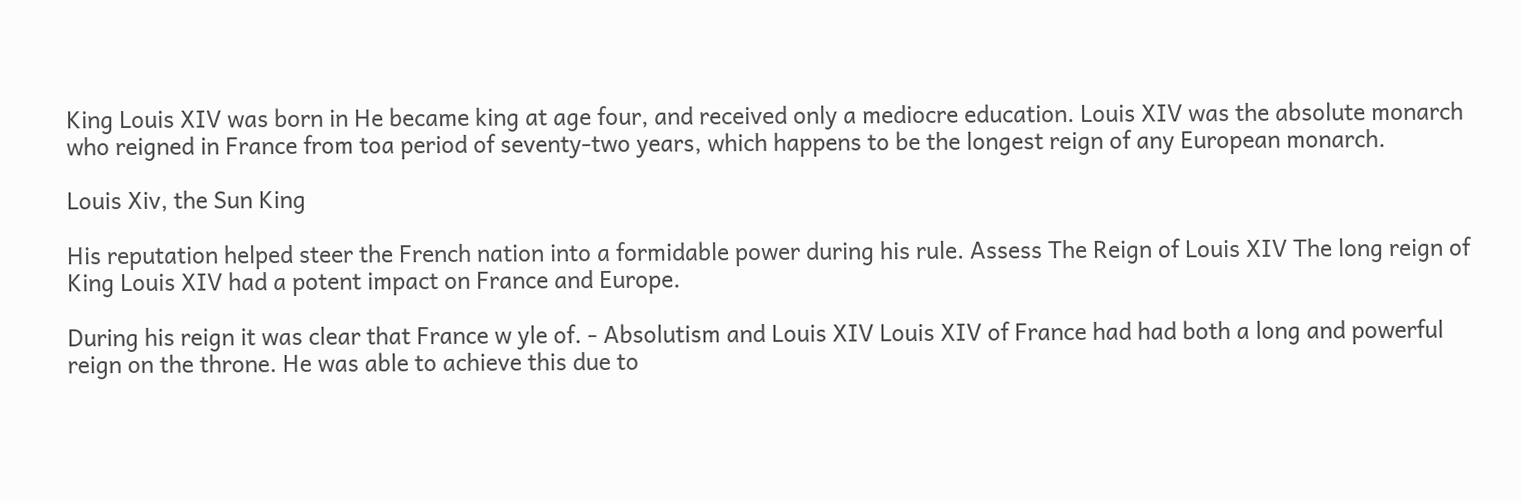King Louis XIV was born in He became king at age four, and received only a mediocre education. Louis XIV was the absolute monarch who reigned in France from toa period of seventy-two years, which happens to be the longest reign of any European monarch.

Louis Xiv, the Sun King

His reputation helped steer the French nation into a formidable power during his rule. Assess The Reign of Louis XIV The long reign of King Louis XIV had a potent impact on France and Europe.

During his reign it was clear that France w yle of. - Absolutism and Louis XIV Louis XIV of France had had both a long and powerful reign on the throne. He was able to achieve this due to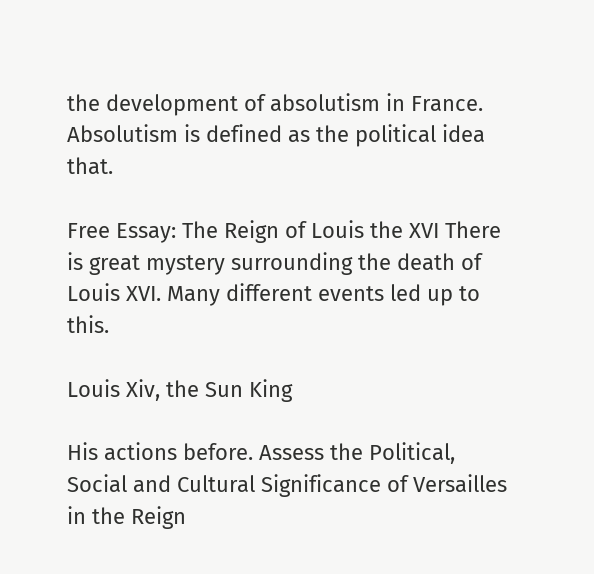the development of absolutism in France. Absolutism is defined as the political idea that.

Free Essay: The Reign of Louis the XVI There is great mystery surrounding the death of Louis XVI. Many different events led up to this.

Louis Xiv, the Sun King

His actions before. Assess the Political, Social and Cultural Significance of Versailles in the Reign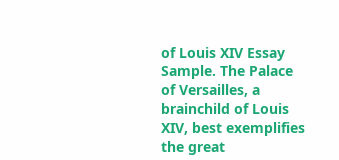of Louis XIV Essay Sample. The Palace of Versailles, a brainchild of Louis XIV, best exemplifies the great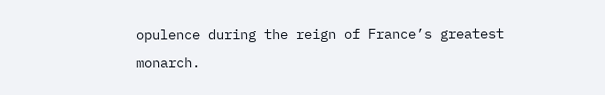opulence during the reign of France’s greatest monarch.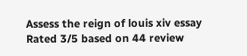Assess the reign of louis xiv essay
Rated 3/5 based on 44 review